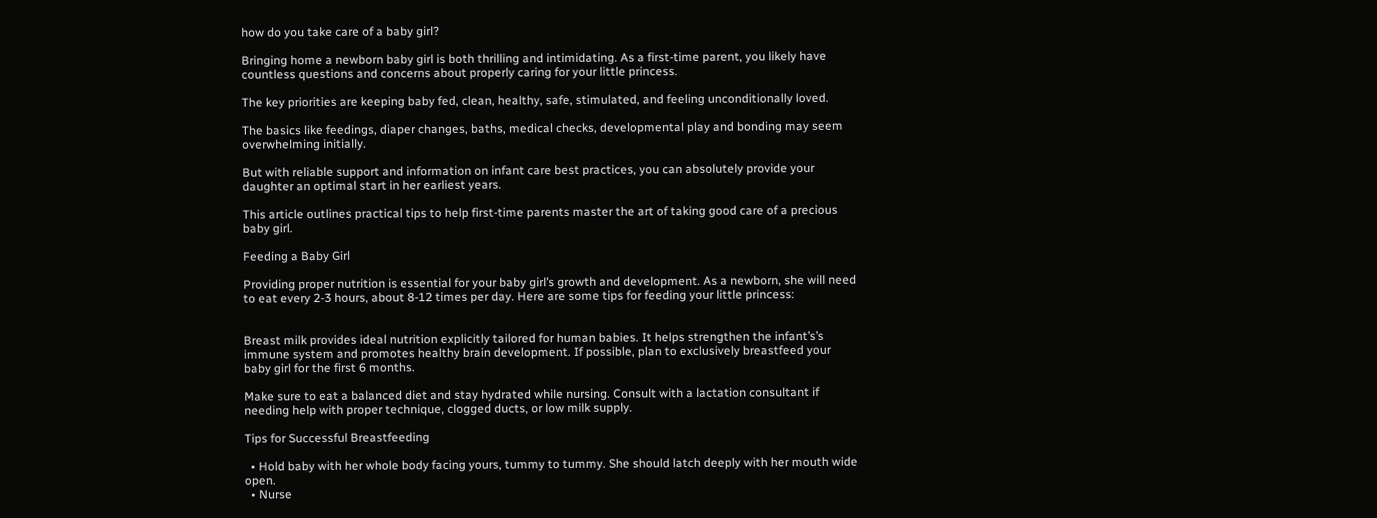how do you take care of a baby girl?

Bringing home a newborn baby girl is both thrilling and intimidating. As a first-time parent, you likely have countless questions and concerns about properly caring for your little princess.

The key priorities are keeping baby fed, clean, healthy, safe, stimulated, and feeling unconditionally loved.

The basics like feedings, diaper changes, baths, medical checks, developmental play and bonding may seem overwhelming initially.

But with reliable support and information on infant care best practices, you can absolutely provide your daughter an optimal start in her earliest years.

This article outlines practical tips to help first-time parents master the art of taking good care of a precious baby girl.

Feeding a Baby Girl

Providing proper nutrition is essential for your baby girl’s growth and development. As a newborn, she will need to eat every 2-3 hours, about 8-12 times per day. Here are some tips for feeding your little princess:


Breast milk provides ideal nutrition explicitly tailored for human babies. It helps strengthen the infant’s’s immune system and promotes healthy brain development. If possible, plan to exclusively breastfeed your baby girl for the first 6 months.

Make sure to eat a balanced diet and stay hydrated while nursing. Consult with a lactation consultant if needing help with proper technique, clogged ducts, or low milk supply.

Tips for Successful Breastfeeding

  • Hold baby with her whole body facing yours, tummy to tummy. She should latch deeply with her mouth wide open.
  • Nurse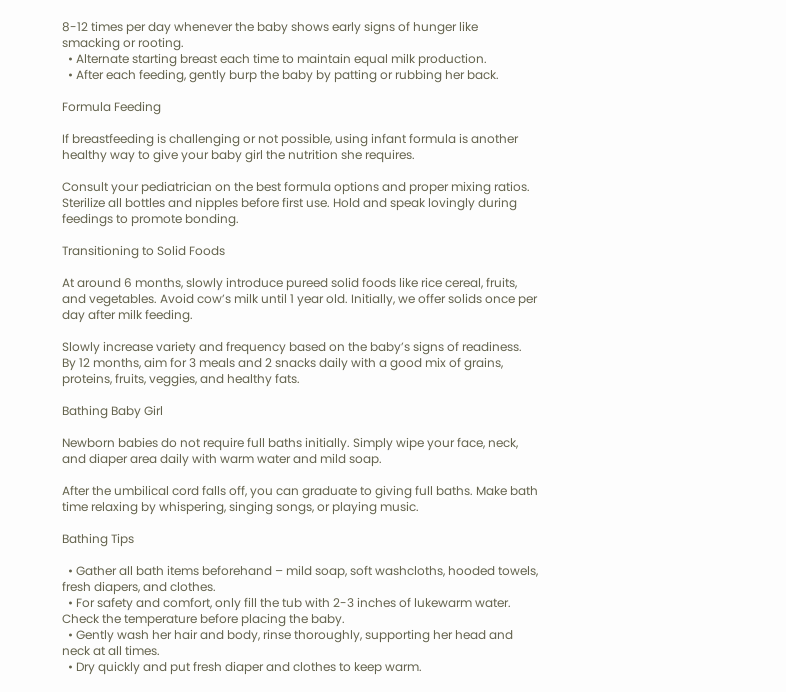8-12 times per day whenever the baby shows early signs of hunger like smacking or rooting.
  • Alternate starting breast each time to maintain equal milk production.
  • After each feeding, gently burp the baby by patting or rubbing her back.

Formula Feeding

If breastfeeding is challenging or not possible, using infant formula is another healthy way to give your baby girl the nutrition she requires.

Consult your pediatrician on the best formula options and proper mixing ratios. Sterilize all bottles and nipples before first use. Hold and speak lovingly during feedings to promote bonding.

Transitioning to Solid Foods

At around 6 months, slowly introduce pureed solid foods like rice cereal, fruits, and vegetables. Avoid cow’s milk until 1 year old. Initially, we offer solids once per day after milk feeding.

Slowly increase variety and frequency based on the baby’s signs of readiness. By 12 months, aim for 3 meals and 2 snacks daily with a good mix of grains, proteins, fruits, veggies, and healthy fats.

Bathing Baby Girl

Newborn babies do not require full baths initially. Simply wipe your face, neck, and diaper area daily with warm water and mild soap.

After the umbilical cord falls off, you can graduate to giving full baths. Make bath time relaxing by whispering, singing songs, or playing music.

Bathing Tips

  • Gather all bath items beforehand – mild soap, soft washcloths, hooded towels, fresh diapers, and clothes.
  • For safety and comfort, only fill the tub with 2-3 inches of lukewarm water. Check the temperature before placing the baby.
  • Gently wash her hair and body, rinse thoroughly, supporting her head and neck at all times.
  • Dry quickly and put fresh diaper and clothes to keep warm.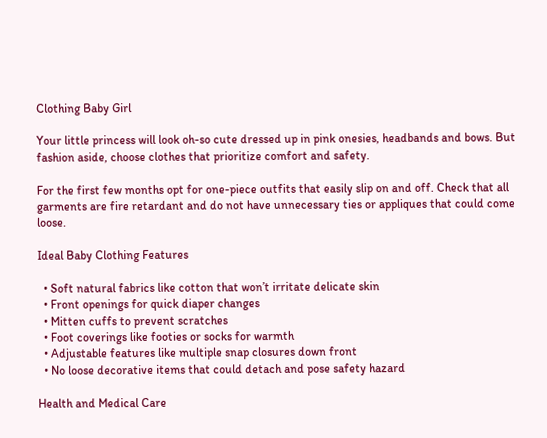Clothing Baby Girl

Your little princess will look oh-so cute dressed up in pink onesies, headbands and bows. But fashion aside, choose clothes that prioritize comfort and safety.

For the first few months opt for one-piece outfits that easily slip on and off. Check that all garments are fire retardant and do not have unnecessary ties or appliques that could come loose.

Ideal Baby Clothing Features

  • Soft natural fabrics like cotton that won’t irritate delicate skin
  • Front openings for quick diaper changes
  • Mitten cuffs to prevent scratches
  • Foot coverings like footies or socks for warmth
  • Adjustable features like multiple snap closures down front
  • No loose decorative items that could detach and pose safety hazard

Health and Medical Care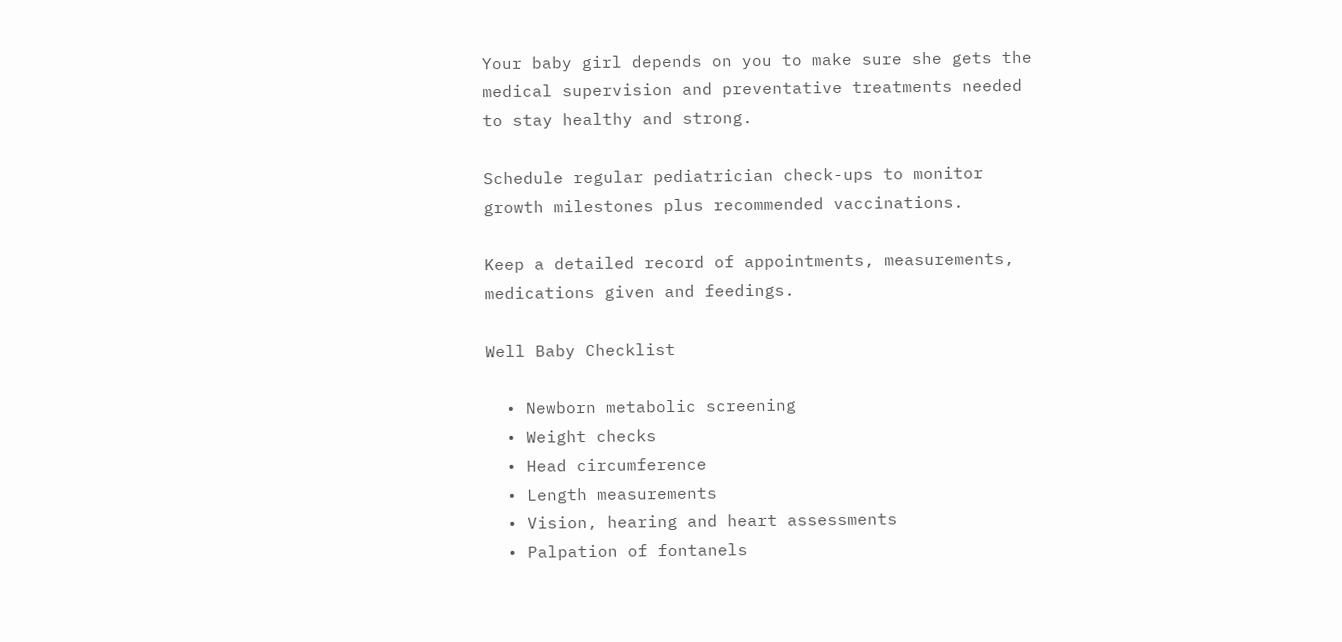Your baby girl depends on you to make sure she gets the medical supervision and preventative treatments needed to stay healthy and strong.

Schedule regular pediatrician check-ups to monitor growth milestones plus recommended vaccinations.

Keep a detailed record of appointments, measurements, medications given and feedings.

Well Baby Checklist

  • Newborn metabolic screening
  • Weight checks
  • Head circumference
  • Length measurements
  • Vision, hearing and heart assessments
  • Palpation of fontanels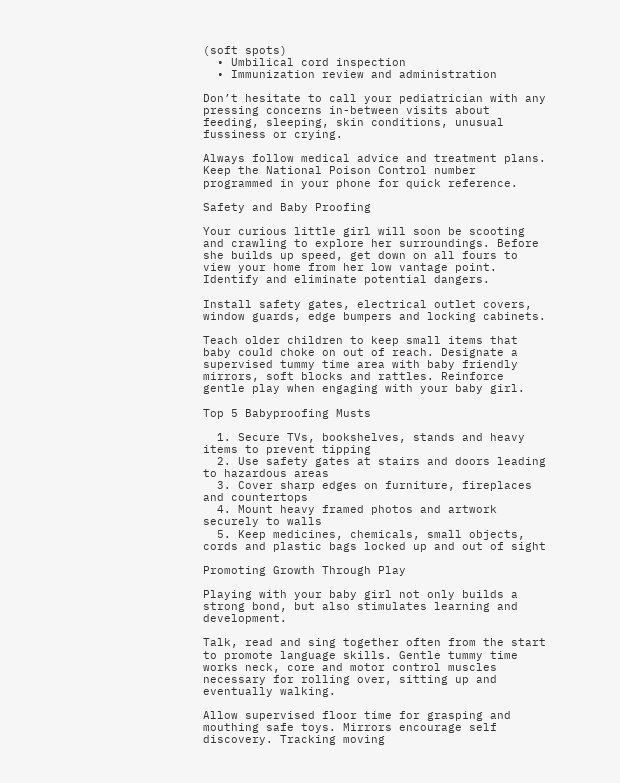(soft spots)
  • Umbilical cord inspection
  • Immunization review and administration

Don’t hesitate to call your pediatrician with any pressing concerns in-between visits about feeding, sleeping, skin conditions, unusual fussiness or crying.

Always follow medical advice and treatment plans. Keep the National Poison Control number programmed in your phone for quick reference.

Safety and Baby Proofing

Your curious little girl will soon be scooting and crawling to explore her surroundings. Before she builds up speed, get down on all fours to view your home from her low vantage point. Identify and eliminate potential dangers.

Install safety gates, electrical outlet covers, window guards, edge bumpers and locking cabinets.

Teach older children to keep small items that baby could choke on out of reach. Designate a supervised tummy time area with baby friendly mirrors, soft blocks and rattles. Reinforce gentle play when engaging with your baby girl.

Top 5 Babyproofing Musts

  1. Secure TVs, bookshelves, stands and heavy items to prevent tipping
  2. Use safety gates at stairs and doors leading to hazardous areas
  3. Cover sharp edges on furniture, fireplaces and countertops
  4. Mount heavy framed photos and artwork securely to walls
  5. Keep medicines, chemicals, small objects, cords and plastic bags locked up and out of sight

Promoting Growth Through Play

Playing with your baby girl not only builds a strong bond, but also stimulates learning and development.

Talk, read and sing together often from the start to promote language skills. Gentle tummy time works neck, core and motor control muscles necessary for rolling over, sitting up and eventually walking.

Allow supervised floor time for grasping and mouthing safe toys. Mirrors encourage self discovery. Tracking moving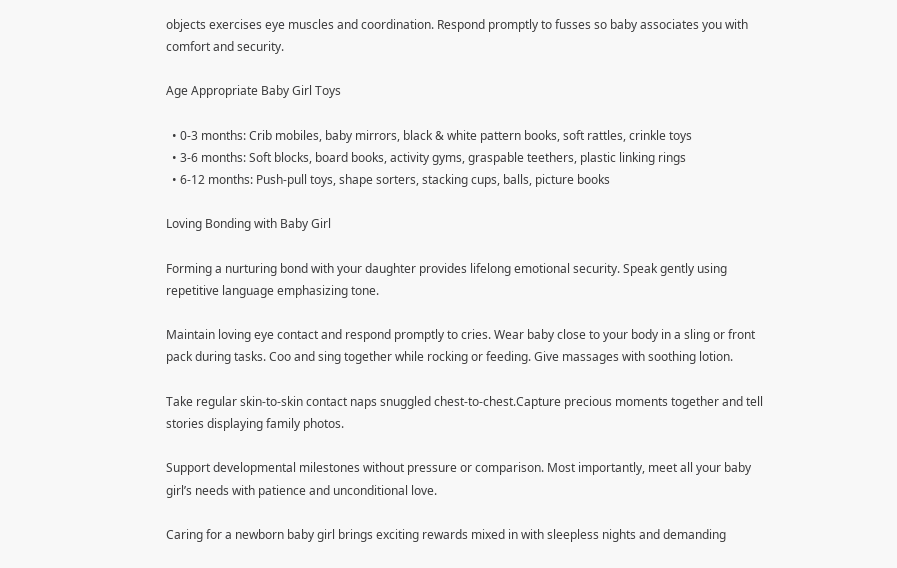objects exercises eye muscles and coordination. Respond promptly to fusses so baby associates you with comfort and security.

Age Appropriate Baby Girl Toys

  • 0-3 months: Crib mobiles, baby mirrors, black & white pattern books, soft rattles, crinkle toys
  • 3-6 months: Soft blocks, board books, activity gyms, graspable teethers, plastic linking rings
  • 6-12 months: Push-pull toys, shape sorters, stacking cups, balls, picture books

Loving Bonding with Baby Girl

Forming a nurturing bond with your daughter provides lifelong emotional security. Speak gently using repetitive language emphasizing tone.

Maintain loving eye contact and respond promptly to cries. Wear baby close to your body in a sling or front pack during tasks. Coo and sing together while rocking or feeding. Give massages with soothing lotion.

Take regular skin-to-skin contact naps snuggled chest-to-chest.Capture precious moments together and tell stories displaying family photos.

Support developmental milestones without pressure or comparison. Most importantly, meet all your baby girl’s needs with patience and unconditional love.

Caring for a newborn baby girl brings exciting rewards mixed in with sleepless nights and demanding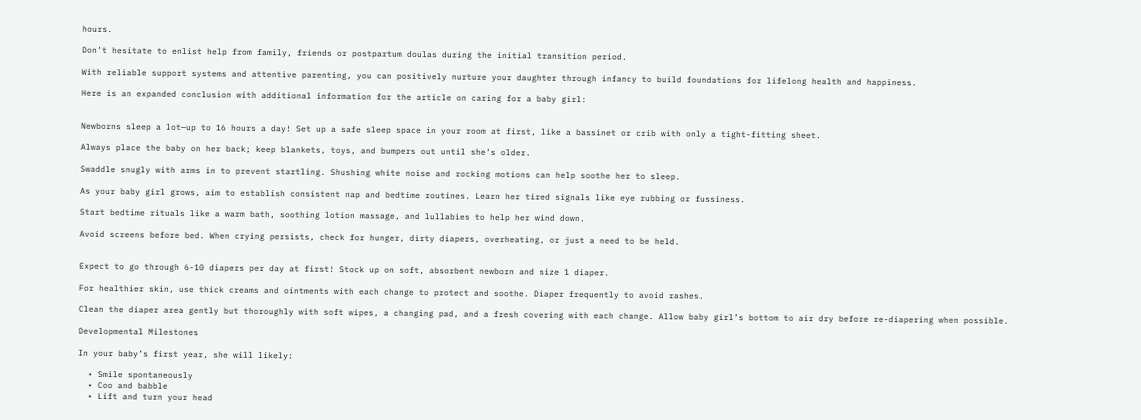hours.

Don’t hesitate to enlist help from family, friends or postpartum doulas during the initial transition period.

With reliable support systems and attentive parenting, you can positively nurture your daughter through infancy to build foundations for lifelong health and happiness.

Here is an expanded conclusion with additional information for the article on caring for a baby girl:


Newborns sleep a lot—up to 16 hours a day! Set up a safe sleep space in your room at first, like a bassinet or crib with only a tight-fitting sheet.

Always place the baby on her back; keep blankets, toys, and bumpers out until she’s older.

Swaddle snugly with arms in to prevent startling. Shushing white noise and rocking motions can help soothe her to sleep.

As your baby girl grows, aim to establish consistent nap and bedtime routines. Learn her tired signals like eye rubbing or fussiness.

Start bedtime rituals like a warm bath, soothing lotion massage, and lullabies to help her wind down.

Avoid screens before bed. When crying persists, check for hunger, dirty diapers, overheating, or just a need to be held.


Expect to go through 6-10 diapers per day at first! Stock up on soft, absorbent newborn and size 1 diaper.

For healthier skin, use thick creams and ointments with each change to protect and soothe. Diaper frequently to avoid rashes.

Clean the diaper area gently but thoroughly with soft wipes, a changing pad, and a fresh covering with each change. Allow baby girl’s bottom to air dry before re-diapering when possible.

Developmental Milestones

In your baby’s first year, she will likely:

  • Smile spontaneously
  • Coo and babble
  • Lift and turn your head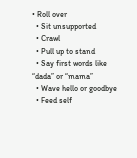• Roll over
  • Sit unsupported
  • Crawl
  • Pull up to stand
  • Say first words like “dada” or “mama”
  • Wave hello or goodbye
  • Feed self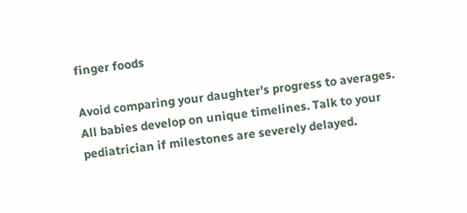finger foods

Avoid comparing your daughter’s progress to averages. All babies develop on unique timelines. Talk to your pediatrician if milestones are severely delayed.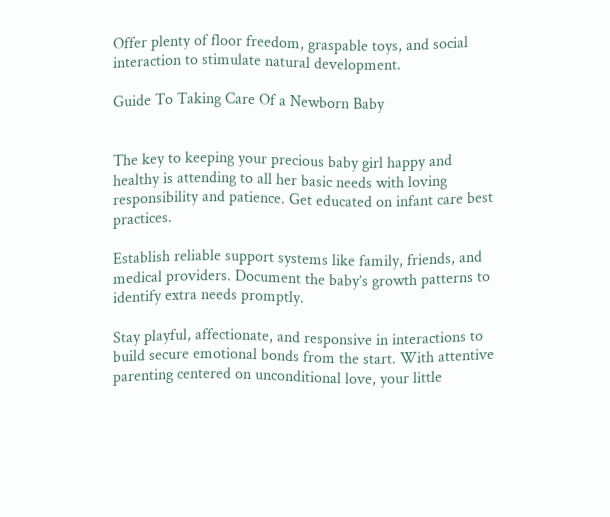Offer plenty of floor freedom, graspable toys, and social interaction to stimulate natural development.

Guide To Taking Care Of a Newborn Baby


The key to keeping your precious baby girl happy and healthy is attending to all her basic needs with loving responsibility and patience. Get educated on infant care best practices.

Establish reliable support systems like family, friends, and medical providers. Document the baby’s growth patterns to identify extra needs promptly.

Stay playful, affectionate, and responsive in interactions to build secure emotional bonds from the start. With attentive parenting centered on unconditional love, your little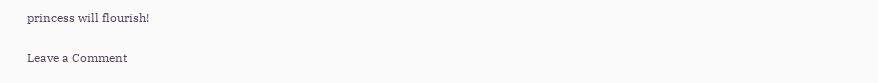princess will flourish!

Leave a Comment